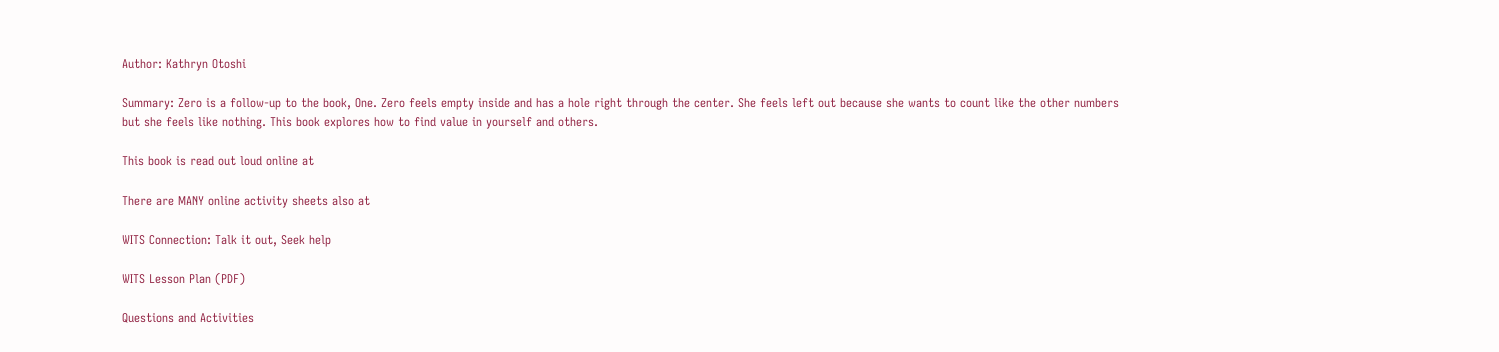Author: Kathryn Otoshi

Summary: Zero is a follow-up to the book, One. Zero feels empty inside and has a hole right through the center. She feels left out because she wants to count like the other numbers but she feels like nothing. This book explores how to find value in yourself and others.

This book is read out loud online at

There are MANY online activity sheets also at

WITS Connection: Talk it out, Seek help

WITS Lesson Plan (PDF)

Questions and Activities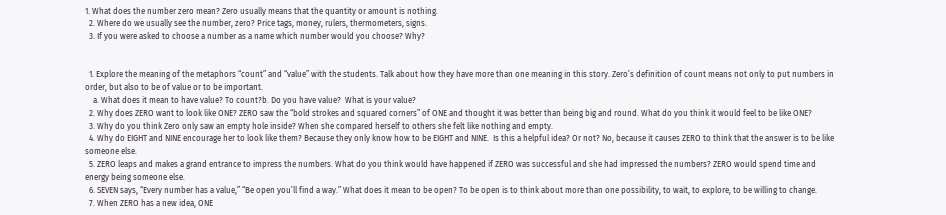1. What does the number zero mean? Zero usually means that the quantity or amount is nothing.
  2. Where do we usually see the number, zero? Price tags, money, rulers, thermometers, signs.
  3. If you were asked to choose a number as a name which number would you choose? Why?


  1. Explore the meaning of the metaphors “count” and “value” with the students. Talk about how they have more than one meaning in this story. Zero’s definition of count means not only to put numbers in order, but also to be of value or to be important.
    a. What does it mean to have value? To count?b. Do you have value?  What is your value?
  2. Why does ZERO want to look like ONE? ZERO saw the “bold strokes and squared corners” of ONE and thought it was better than being big and round. What do you think it would feel to be like ONE?
  3. Why do you think Zero only saw an empty hole inside? When she compared herself to others she felt like nothing and empty.
  4. Why do EIGHT and NINE encourage her to look like them? Because they only know how to be EIGHT and NINE.  Is this a helpful idea? Or not? No, because it causes ZERO to think that the answer is to be like someone else.
  5. ZERO leaps and makes a grand entrance to impress the numbers. What do you think would have happened if ZERO was successful and she had impressed the numbers? ZERO would spend time and energy being someone else.
  6. SEVEN says, “Every number has a value,” “Be open you’ll find a way.” What does it mean to be open? To be open is to think about more than one possibility, to wait, to explore, to be willing to change.
  7. When ZERO has a new idea, ONE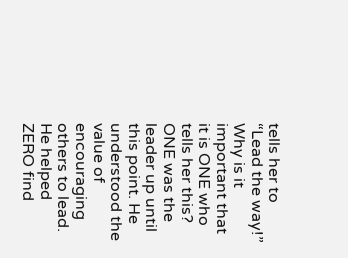tells her to “Lead the way!” Why is it important that it is ONE who tells her this? ONE was the leader up until this point. He understood the value of encouraging others to lead. He helped ZERO find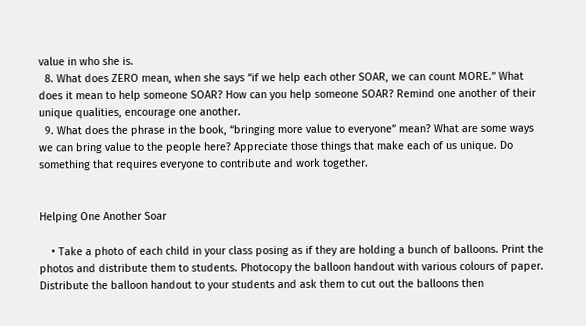value in who she is.
  8. What does ZERO mean, when she says “if we help each other SOAR, we can count MORE.” What does it mean to help someone SOAR? How can you help someone SOAR? Remind one another of their unique qualities, encourage one another.
  9. What does the phrase in the book, “bringing more value to everyone” mean? What are some ways we can bring value to the people here? Appreciate those things that make each of us unique. Do something that requires everyone to contribute and work together.


Helping One Another Soar

    • Take a photo of each child in your class posing as if they are holding a bunch of balloons. Print the photos and distribute them to students. Photocopy the balloon handout with various colours of paper. Distribute the balloon handout to your students and ask them to cut out the balloons then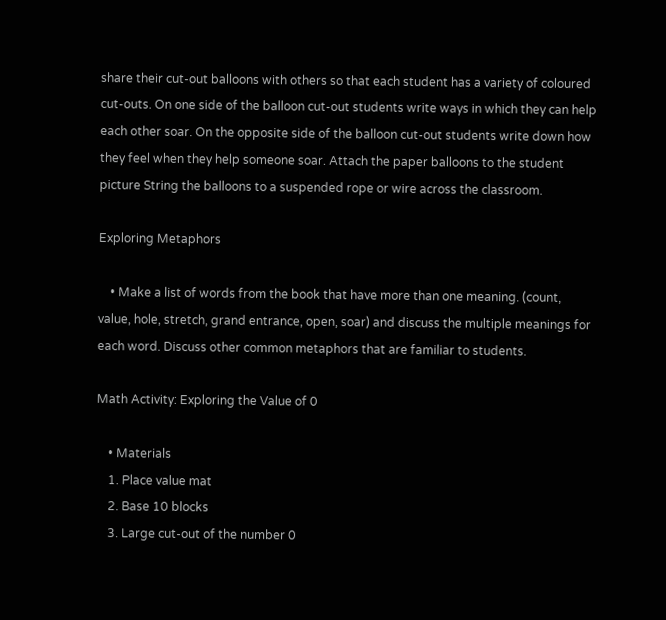share their cut-out balloons with others so that each student has a variety of coloured cut-outs. On one side of the balloon cut-out students write ways in which they can help each other soar. On the opposite side of the balloon cut-out students write down how they feel when they help someone soar. Attach the paper balloons to the student picture String the balloons to a suspended rope or wire across the classroom.

Exploring Metaphors

    • Make a list of words from the book that have more than one meaning. (count, value, hole, stretch, grand entrance, open, soar) and discuss the multiple meanings for each word. Discuss other common metaphors that are familiar to students.

Math Activity: Exploring the Value of 0

    • Materials
    1. Place value mat
    2. Base 10 blocks
    3. Large cut-out of the number 0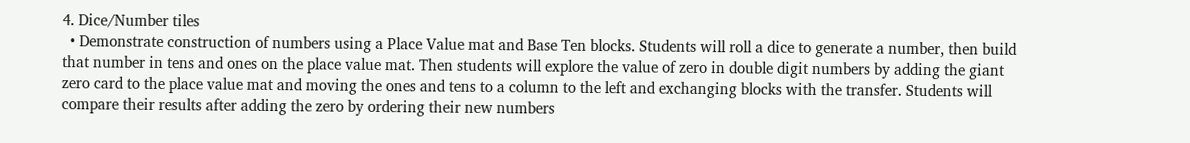4. Dice/Number tiles
  • Demonstrate construction of numbers using a Place Value mat and Base Ten blocks. Students will roll a dice to generate a number, then build that number in tens and ones on the place value mat. Then students will explore the value of zero in double digit numbers by adding the giant zero card to the place value mat and moving the ones and tens to a column to the left and exchanging blocks with the transfer. Students will compare their results after adding the zero by ordering their new numbers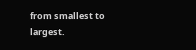from smallest to largest.